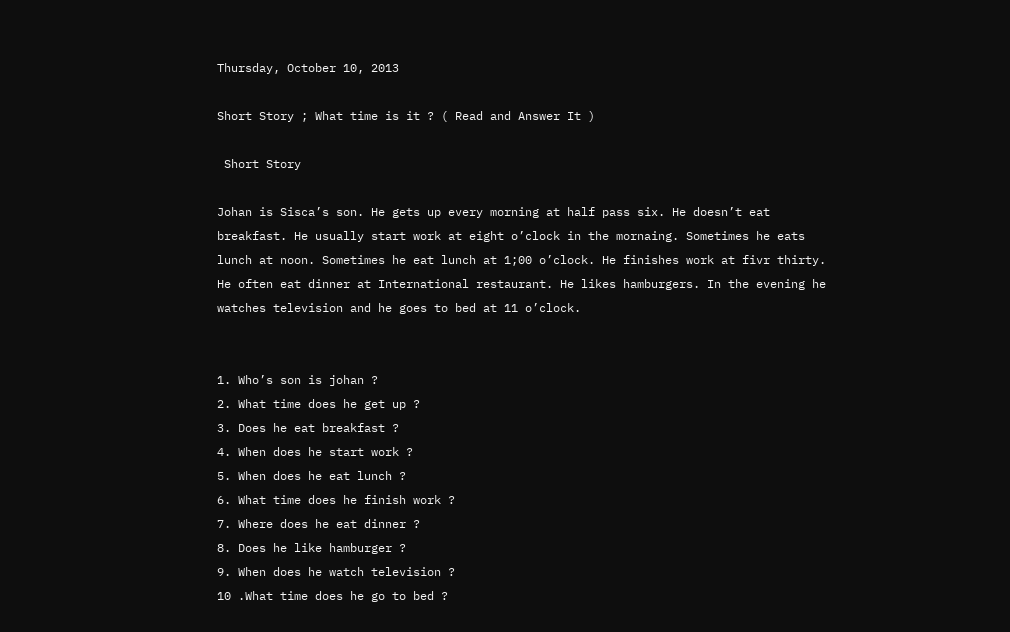Thursday, October 10, 2013

Short Story ; What time is it ? ( Read and Answer It )

 Short Story

Johan is Sisca’s son. He gets up every morning at half pass six. He doesn’t eat breakfast. He usually start work at eight o’clock in the mornaing. Sometimes he eats lunch at noon. Sometimes he eat lunch at 1;00 o’clock. He finishes work at fivr thirty. He often eat dinner at International restaurant. He likes hamburgers. In the evening he watches television and he goes to bed at 11 o’clock.


1. Who’s son is johan ?
2. What time does he get up ?
3. Does he eat breakfast ?
4. When does he start work ?
5. When does he eat lunch ?
6. What time does he finish work ?
7. Where does he eat dinner ?
8. Does he like hamburger ?
9. When does he watch television ?
10 .What time does he go to bed ?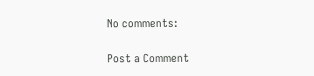No comments:

Post a Comment